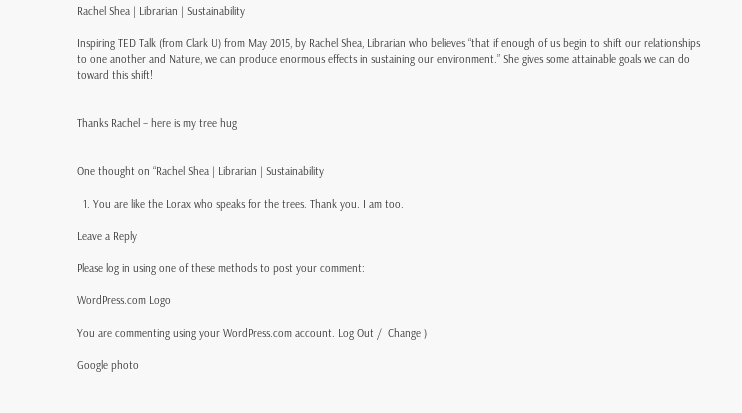Rachel Shea | Librarian | Sustainability

Inspiring TED Talk (from Clark U) from May 2015, by Rachel Shea, Librarian who believes “that if enough of us begin to shift our relationships to one another and Nature, we can produce enormous effects in sustaining our environment.” She gives some attainable goals we can do toward this shift!


Thanks Rachel – here is my tree hug


One thought on “Rachel Shea | Librarian | Sustainability

  1. You are like the Lorax who speaks for the trees. Thank you. I am too.

Leave a Reply

Please log in using one of these methods to post your comment:

WordPress.com Logo

You are commenting using your WordPress.com account. Log Out /  Change )

Google photo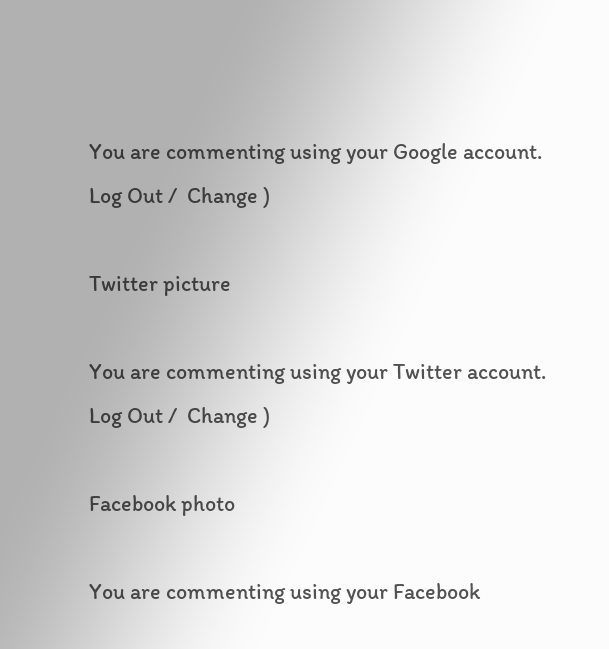You are commenting using your Google account. Log Out /  Change )

Twitter picture

You are commenting using your Twitter account. Log Out /  Change )

Facebook photo

You are commenting using your Facebook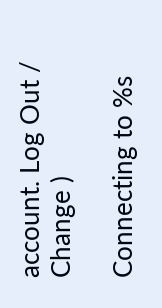account. Log Out /  Change )

Connecting to %s